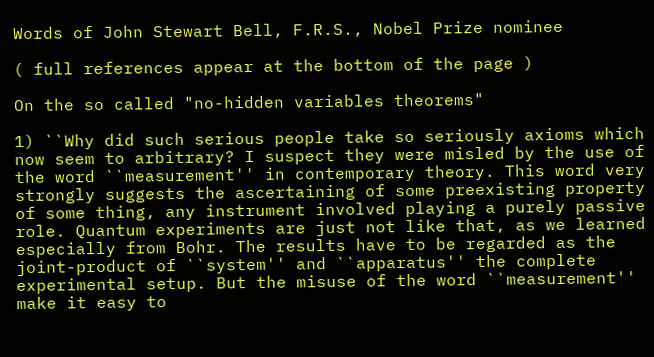Words of John Stewart Bell, F.R.S., Nobel Prize nominee

( full references appear at the bottom of the page )

On the so called "no-hidden variables theorems"

1) ``Why did such serious people take so seriously axioms which now seem to arbitrary? I suspect they were misled by the use of the word ``measurement'' in contemporary theory. This word very strongly suggests the ascertaining of some preexisting property of some thing, any instrument involved playing a purely passive role. Quantum experiments are just not like that, as we learned especially from Bohr. The results have to be regarded as the joint-product of ``system'' and ``apparatus'' the complete experimental setup. But the misuse of the word ``measurement'' make it easy to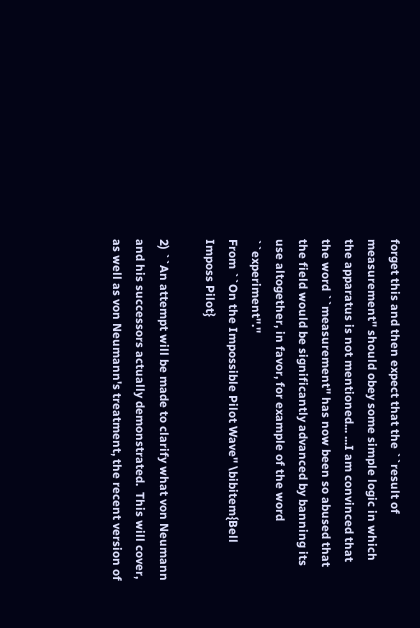forget this and then expect that the ``result of measurement'' should obey some simple logic in which the apparatus is not mentioned... ...I am convinced that the word ``measurement'' has now been so abused that the field would be significantly advanced by banning its use altogether, in favor, for example of the word ``experiment''.''
From ``On the Impossible Pilot Wave'' \bibitem{Bell Imposs Pilot}

2) ``An attempt will be made to clarify what von Neumann and his successors actually demonstrated.  This will cover, as well as von Neumann's treatment, the recent version of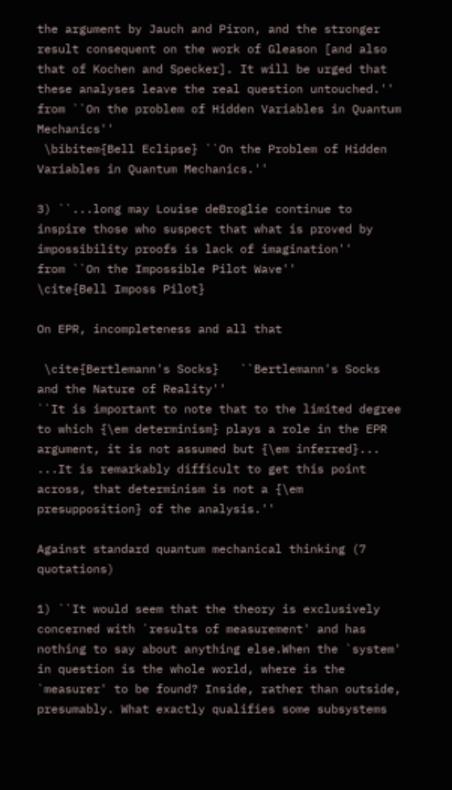the argument by Jauch and Piron, and the stronger result consequent on the work of Gleason [and also that of Kochen and Specker]. It will be urged that these analyses leave the real question untouched.''
from ``On the problem of Hidden Variables in Quantum Mechanics''
 \bibitem{Bell Eclipse} ``On the Problem of Hidden Variables in Quantum Mechanics.''

3) ``...long may Louise deBroglie continue to inspire those who suspect that what is proved by impossibility proofs is lack of imagination''
from ``On the Impossible Pilot Wave''
\cite{Bell Imposs Pilot}

On EPR, incompleteness and all that

 \cite{Bertlemann's Socks}   ``Bertlemann's Socks and the Nature of Reality''
``It is important to note that to the limited degree to which {\em determinism} plays a role in the EPR argument, it is not assumed but {\em inferred}... ...It is remarkably difficult to get this point across, that determinism is not a {\em presupposition} of the analysis.''

Against standard quantum mechanical thinking (7 quotations)

1) ``It would seem that the theory is exclusively concerned with `results of measurement' and has nothing to say about anything else.When the `system' in question is the whole world, where is the `measurer' to be found? Inside, rather than outside, presumably. What exactly qualifies some subsystems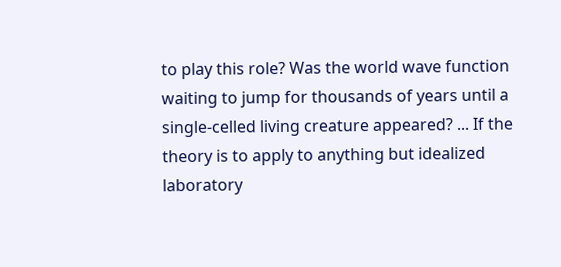to play this role? Was the world wave function waiting to jump for thousands of years until a single-celled living creature appeared? ... If the theory is to apply to anything but idealized laboratory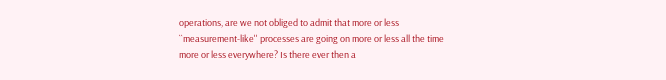operations, are we not obliged to admit that more or less ``measurement-like'' processes are going on more or less all the time more or less everywhere? Is there ever then a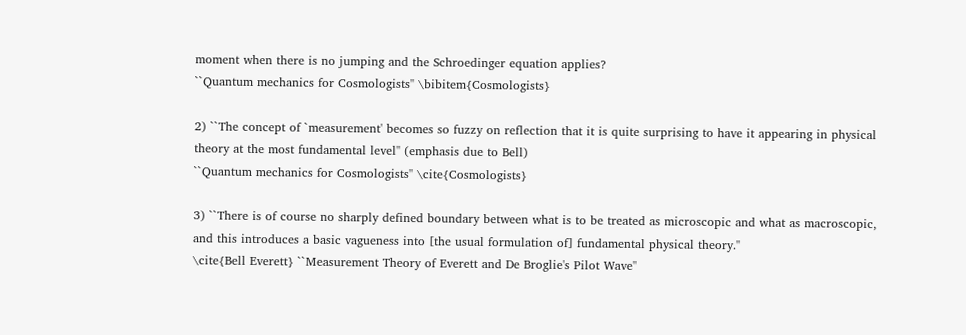moment when there is no jumping and the Schroedinger equation applies?
``Quantum mechanics for Cosmologists'' \bibitem{Cosmologists}

2) ``The concept of `measurement' becomes so fuzzy on reflection that it is quite surprising to have it appearing in physical theory at the most fundamental level'' (emphasis due to Bell)
``Quantum mechanics for Cosmologists'' \cite{Cosmologists}

3) ``There is of course no sharply defined boundary between what is to be treated as microscopic and what as macroscopic, and this introduces a basic vagueness into [the usual formulation of] fundamental physical theory.''
\cite{Bell Everett} ``Measurement Theory of Everett and De Broglie's Pilot Wave''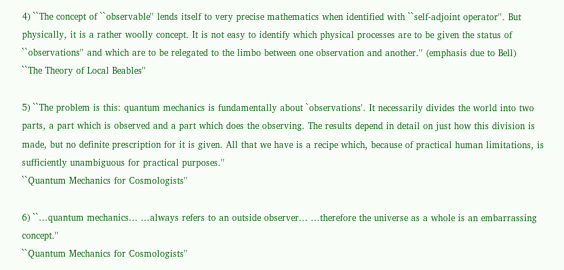4) ``The concept of ``observable'' lends itself to very precise mathematics when identified with ``self-adjoint operator''. But physically, it is a rather woolly concept. It is not easy to identify which physical processes are to be given the status of ``observations'' and which are to be relegated to the limbo between one observation and another.'' (emphasis due to Bell)
``The Theory of Local Beables''

5) ``The problem is this: quantum mechanics is fundamentally about `observations'. It necessarily divides the world into two parts, a part which is observed and a part which does the observing. The results depend in detail on just how this division is made, but no definite prescription for it is given. All that we have is a recipe which, because of practical human limitations, is sufficiently unambiguous for practical purposes.''
``Quantum Mechanics for Cosmologists''

6) ``...quantum mechanics... ...always refers to an outside observer... ...therefore the universe as a whole is an embarrassing concept.''
``Quantum Mechanics for Cosmologists''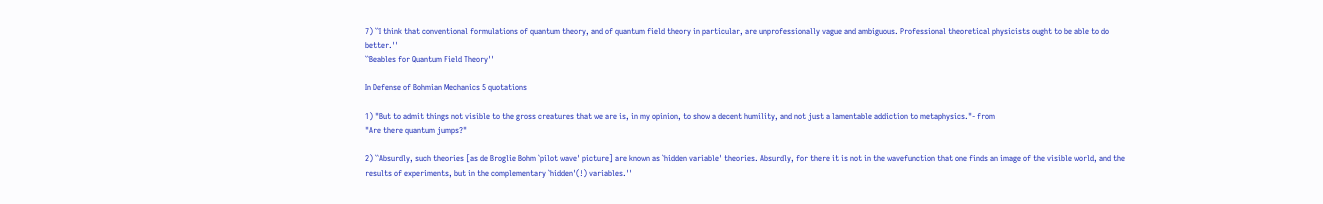7) ``I think that conventional formulations of quantum theory, and of quantum field theory in particular, are unprofessionally vague and ambiguous. Professional theoretical physicists ought to be able to do better.''
``Beables for Quantum Field Theory''

In Defense of Bohmian Mechanics 5 quotations

1) "But to admit things not visible to the gross creatures that we are is, in my opinion, to show a decent humility, and not just a lamentable addiction to metaphysics."- from
"Are there quantum jumps?"

2) ``Absurdly, such theories [as de Broglie Bohm `pilot wave' picture] are known as `hidden variable' theories. Absurdly, for there it is not in the wavefunction that one finds an image of the visible world, and the results of experiments, but in the complementary `hidden'(!) variables.''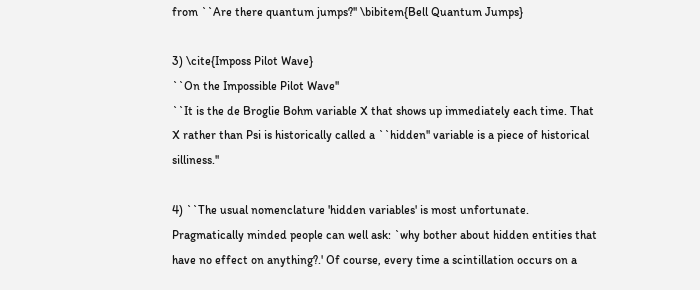from ``Are there quantum jumps?'' \bibitem{Bell Quantum Jumps}

3) \cite{Imposs Pilot Wave}
``On the Impossible Pilot Wave''
``It is the de Broglie Bohm variable X that shows up immediately each time. That X rather than Psi is historically called a ``hidden'' variable is a piece of historical silliness.''

4) ``The usual nomenclature 'hidden variables' is most unfortunate. Pragmatically minded people can well ask: `why bother about hidden entities that have no effect on anything?.' Of course, every time a scintillation occurs on a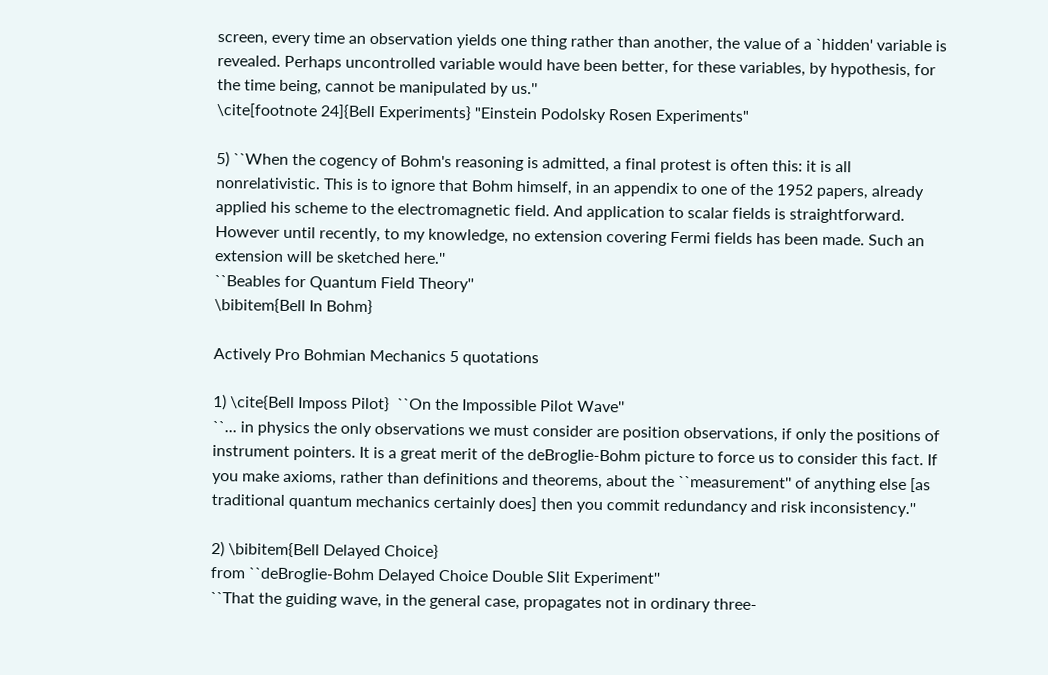screen, every time an observation yields one thing rather than another, the value of a `hidden' variable is revealed. Perhaps uncontrolled variable would have been better, for these variables, by hypothesis, for the time being, cannot be manipulated by us.''
\cite[footnote 24]{Bell Experiments} "Einstein Podolsky Rosen Experiments"

5) ``When the cogency of Bohm's reasoning is admitted, a final protest is often this: it is all nonrelativistic. This is to ignore that Bohm himself, in an appendix to one of the 1952 papers, already applied his scheme to the electromagnetic field. And application to scalar fields is straightforward. However until recently, to my knowledge, no extension covering Fermi fields has been made. Such an extension will be sketched here.''
``Beables for Quantum Field Theory''
\bibitem{Bell In Bohm}

Actively Pro Bohmian Mechanics 5 quotations

1) \cite{Bell Imposs Pilot}  ``On the Impossible Pilot Wave''
``... in physics the only observations we must consider are position observations, if only the positions of instrument pointers. It is a great merit of the deBroglie-Bohm picture to force us to consider this fact. If you make axioms, rather than definitions and theorems, about the ``measurement'' of anything else [as traditional quantum mechanics certainly does] then you commit redundancy and risk inconsistency.''

2) \bibitem{Bell Delayed Choice}
from ``deBroglie-Bohm Delayed Choice Double Slit Experiment''
``That the guiding wave, in the general case, propagates not in ordinary three-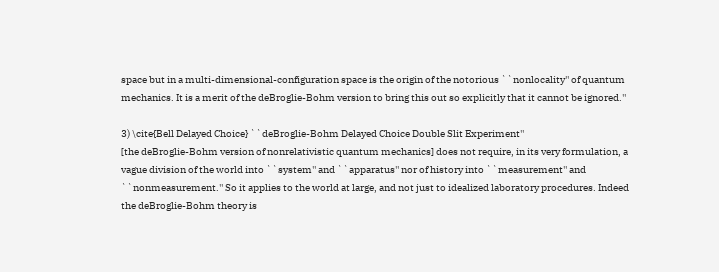space but in a multi-dimensional-configuration space is the origin of the notorious ``nonlocality'' of quantum mechanics. It is a merit of the deBroglie-Bohm version to bring this out so explicitly that it cannot be ignored.''

3) \cite{Bell Delayed Choice} ``deBroglie-Bohm Delayed Choice Double Slit Experiment''
[the deBroglie-Bohm version of nonrelativistic quantum mechanics] does not require, in its very formulation, a vague division of the world into ``system'' and ``apparatus'' nor of history into ``measurement'' and ``nonmeasurement.'' So it applies to the world at large, and not just to idealized laboratory procedures. Indeed the deBroglie-Bohm theory is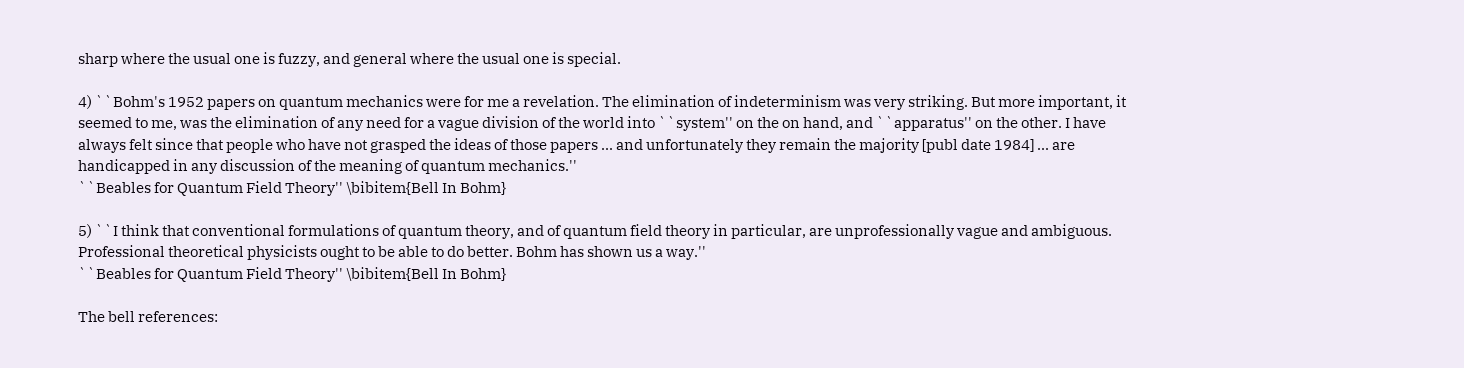sharp where the usual one is fuzzy, and general where the usual one is special.

4) ``Bohm's 1952 papers on quantum mechanics were for me a revelation. The elimination of indeterminism was very striking. But more important, it seemed to me, was the elimination of any need for a vague division of the world into ``system'' on the on hand, and ``apparatus'' on the other. I have always felt since that people who have not grasped the ideas of those papers ... and unfortunately they remain the majority [publ date 1984] ... are handicapped in any discussion of the meaning of quantum mechanics.''
``Beables for Quantum Field Theory'' \bibitem{Bell In Bohm}

5) ``I think that conventional formulations of quantum theory, and of quantum field theory in particular, are unprofessionally vague and ambiguous. Professional theoretical physicists ought to be able to do better. Bohm has shown us a way.''
``Beables for Quantum Field Theory'' \bibitem{Bell In Bohm}

The bell references: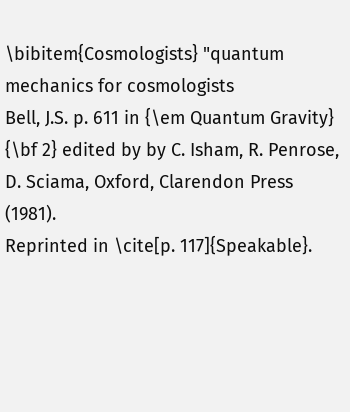\bibitem{Cosmologists} "quantum mechanics for cosmologists
Bell, J.S. p. 611 in {\em Quantum Gravity} {\bf 2} edited by by C. Isham, R. Penrose, D. Sciama, Oxford, Clarendon Press (1981).
Reprinted in \cite[p. 117]{Speakable}.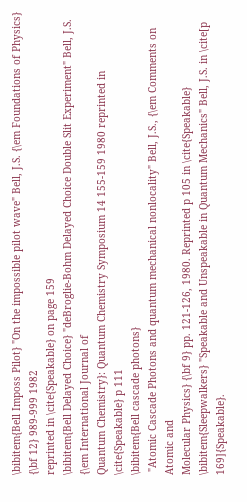\bibitem{Bell Imposs Pilot} "On the impossible pilot wave" Bell, J.S. {\em Foundations of Physics} {\bf 12} 989-999 1982
reprinted in \cite{Speakable} on page 159
\bibitem{Bell Delayed Choice} "deBroglie-Bohm Delayed Choice Double Slit Experiment" Bell, J.S. {\em International Journal of
Quantum Chemistry}: Quantum Chemistry Symposium 14 155-159 1980 reprinted in \cite{Speakable} p 111
\bibitem{Bell cascade photons}
 "Atomic Cascade Photons and quantum mechanical nonlocality" Bell, J.S., {\em Comments on Atomic and
Molecular Physics} {\bf 9} pp. 121-126, 1980. Reprinted p 105 in \cite{Speakable}
\bibitem{Sleepwalkers} "Speakable and Unspeakable in Quantum Mechanics" Bell, J.S. in \cite[p 169]{Speakable}.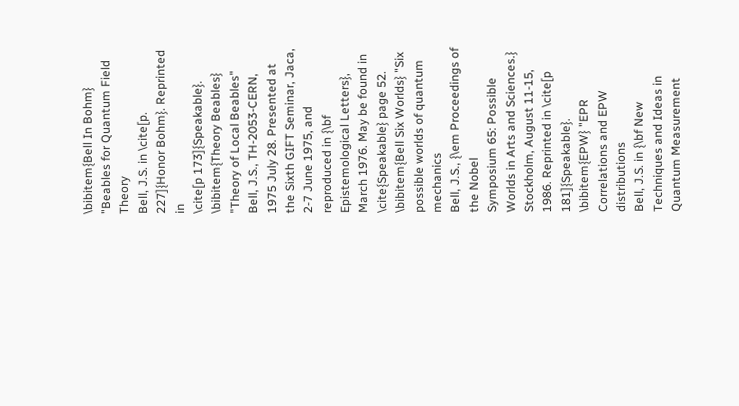\bibitem{Bell In Bohm} "Beables for Quantum Field Theory
Bell, J.S. in \cite[p. 227]{Honor Bohm}. Reprinted in
\cite[p 173]{Speakable}.
\bibitem{Theory Beables} "Theory of Local Beables" Bell, J.S., TH-2053-CERN, 1975 July 28. Presented at the Sixth GIFT Seminar, Jaca, 2-7 June 1975, and reproduced in {\bf Epistemological Letters}, March 1976. May be found in \cite{Speakable} page 52.
\bibitem{Bell Six Worlds} "Six possible worlds of quantum mechanics
Bell, J.S., {\em Proceedings of the Nobel
Symposium 65: Possible Worlds in Arts and Sciences.} Stockholm, August 11-15, 1986. Reprinted in \cite[p 181]{Speakable}.
\bibitem{EPW} "EPR Correlations and EPW distributions
Bell, J.S. in {\bf New Techniques and Ideas in Quantum Measurement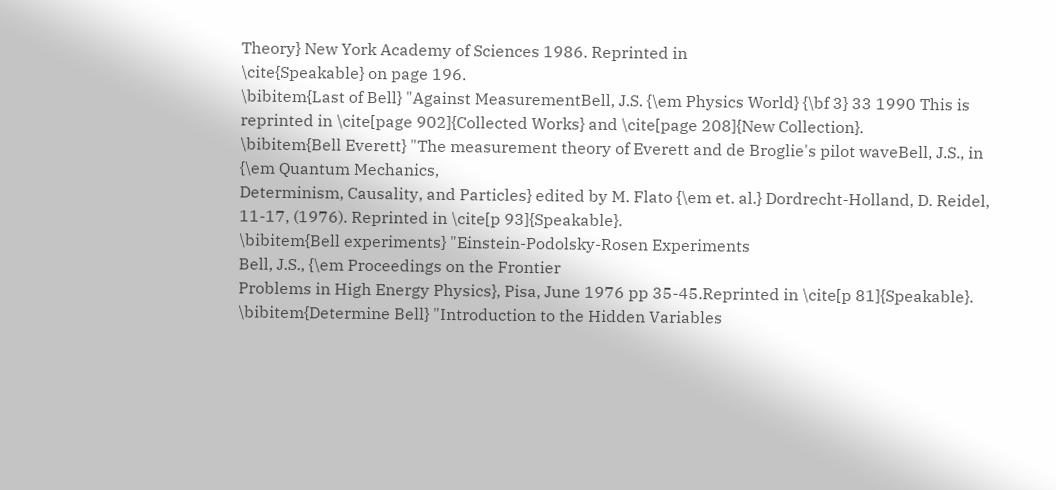Theory} New York Academy of Sciences 1986. Reprinted in
\cite{Speakable} on page 196.
\bibitem{Last of Bell} "Against MeasurementBell, J.S. {\em Physics World} {\bf 3} 33 1990 This is reprinted in \cite[page 902]{Collected Works} and \cite[page 208]{New Collection}.
\bibitem{Bell Everett} "The measurement theory of Everett and de Broglie's pilot waveBell, J.S., in {\em Quantum Mechanics,
Determinism, Causality, and Particles} edited by M. Flato {\em et. al.} Dordrecht-Holland, D. Reidel, 11-17, (1976). Reprinted in \cite[p 93]{Speakable}.
\bibitem{Bell experiments} "Einstein-Podolsky-Rosen Experiments
Bell, J.S., {\em Proceedings on the Frontier
Problems in High Energy Physics}, Pisa, June 1976 pp 35-45.Reprinted in \cite[p 81]{Speakable}.
\bibitem{Determine Bell} "Introduction to the Hidden Variables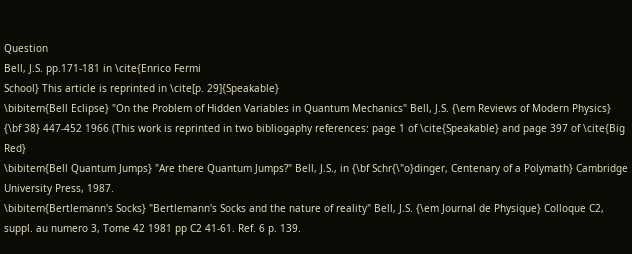Question
Bell, J.S. pp.171-181 in \cite{Enrico Fermi
School} This article is reprinted in \cite[p. 29]{Speakable}
\bibitem{Bell Eclipse} "On the Problem of Hidden Variables in Quantum Mechanics" Bell, J.S. {\em Reviews of Modern Physics}
{\bf 38} 447-452 1966 (This work is reprinted in two bibliogaphy references: page 1 of \cite{Speakable} and page 397 of \cite{Big Red}
\bibitem{Bell Quantum Jumps} "Are there Quantum Jumps?" Bell, J.S., in {\bf Schr{\"o}dinger, Centenary of a Polymath} Cambridge University Press, 1987.
\bibitem{Bertlemann's Socks} "Bertlemann's Socks and the nature of reality" Bell, J.S. {\em Journal de Physique} Colloque C2, suppl. au numero 3, Tome 42 1981 pp C2 41-61. Ref. 6 p. 139.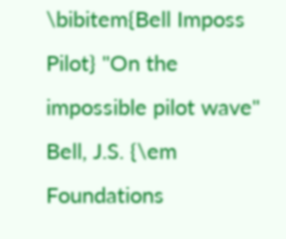\bibitem{Bell Imposs Pilot} "On the impossible pilot wave" Bell, J.S. {\em Foundations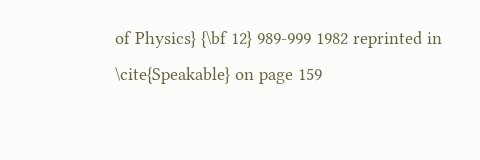of Physics} {\bf 12} 989-999 1982 reprinted in \cite{Speakable} on page 159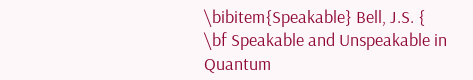\bibitem{Speakable} Bell, J.S. { \bf Speakable and Unspeakable in Quantum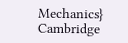Mechanics} Cambridge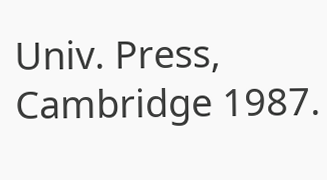Univ. Press, Cambridge 1987.